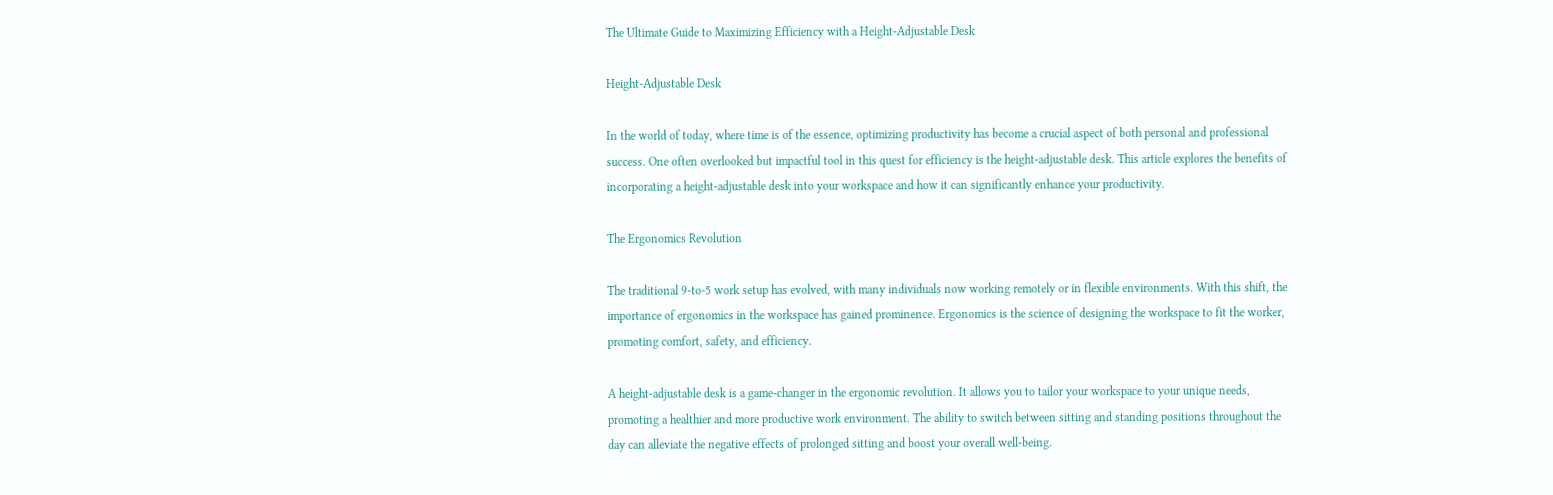The Ultimate Guide to Maximizing Efficiency with a Height-Adjustable Desk

Height-Adjustable Desk

In the world of today, where time is of the essence, optimizing productivity has become a crucial aspect of both personal and professional success. One often overlooked but impactful tool in this quest for efficiency is the height-adjustable desk. This article explores the benefits of incorporating a height-adjustable desk into your workspace and how it can significantly enhance your productivity.

The Ergonomics Revolution

The traditional 9-to-5 work setup has evolved, with many individuals now working remotely or in flexible environments. With this shift, the importance of ergonomics in the workspace has gained prominence. Ergonomics is the science of designing the workspace to fit the worker, promoting comfort, safety, and efficiency.

A height-adjustable desk is a game-changer in the ergonomic revolution. It allows you to tailor your workspace to your unique needs, promoting a healthier and more productive work environment. The ability to switch between sitting and standing positions throughout the day can alleviate the negative effects of prolonged sitting and boost your overall well-being.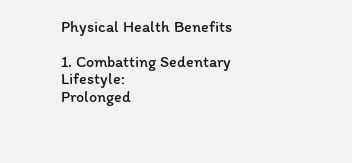Physical Health Benefits

1. Combatting Sedentary Lifestyle:
Prolonged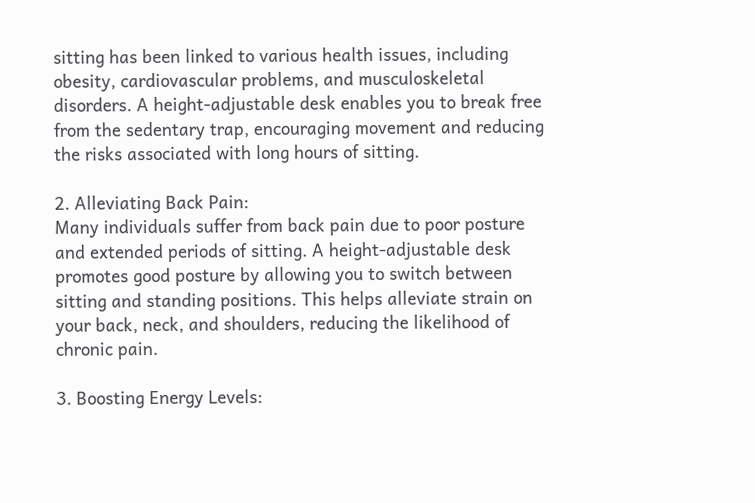sitting has been linked to various health issues, including obesity, cardiovascular problems, and musculoskeletal disorders. A height-adjustable desk enables you to break free from the sedentary trap, encouraging movement and reducing the risks associated with long hours of sitting.

2. Alleviating Back Pain:
Many individuals suffer from back pain due to poor posture and extended periods of sitting. A height-adjustable desk promotes good posture by allowing you to switch between sitting and standing positions. This helps alleviate strain on your back, neck, and shoulders, reducing the likelihood of chronic pain.

3. Boosting Energy Levels: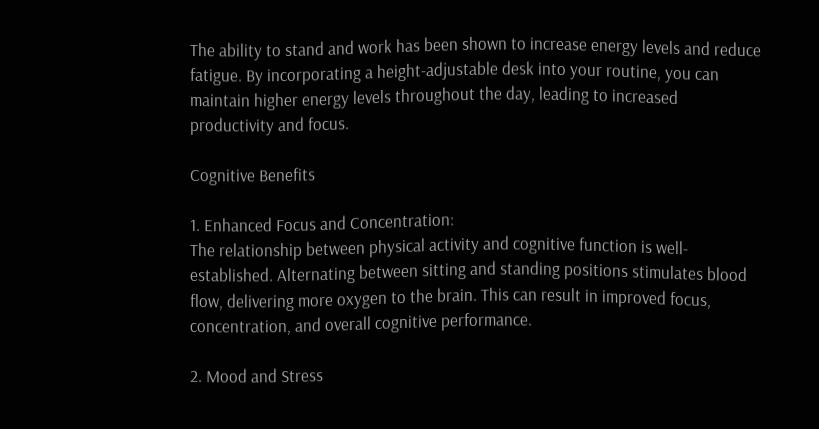The ability to stand and work has been shown to increase energy levels and reduce fatigue. By incorporating a height-adjustable desk into your routine, you can maintain higher energy levels throughout the day, leading to increased productivity and focus.

Cognitive Benefits

1. Enhanced Focus and Concentration:
The relationship between physical activity and cognitive function is well-established. Alternating between sitting and standing positions stimulates blood flow, delivering more oxygen to the brain. This can result in improved focus, concentration, and overall cognitive performance.

2. Mood and Stress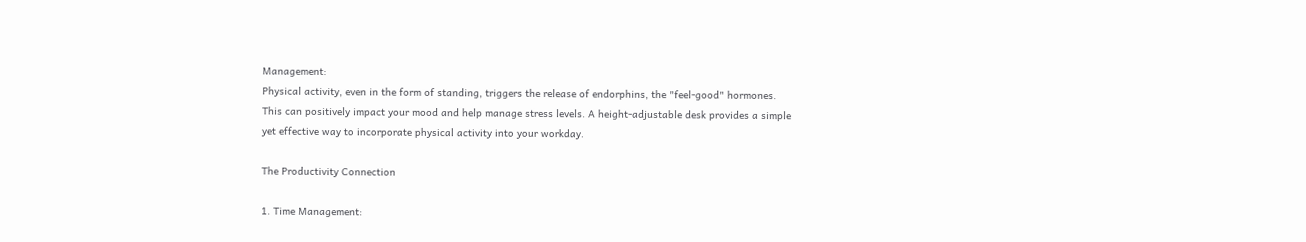Management:
Physical activity, even in the form of standing, triggers the release of endorphins, the "feel-good" hormones. This can positively impact your mood and help manage stress levels. A height-adjustable desk provides a simple yet effective way to incorporate physical activity into your workday.

The Productivity Connection

1. Time Management: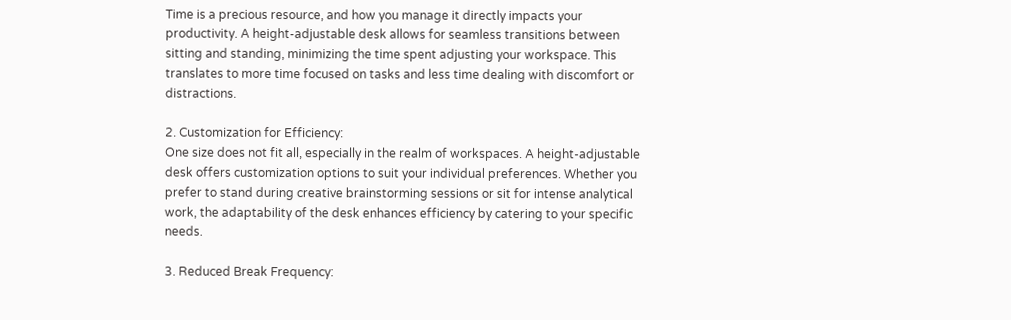Time is a precious resource, and how you manage it directly impacts your productivity. A height-adjustable desk allows for seamless transitions between sitting and standing, minimizing the time spent adjusting your workspace. This translates to more time focused on tasks and less time dealing with discomfort or distractions.

2. Customization for Efficiency:
One size does not fit all, especially in the realm of workspaces. A height-adjustable desk offers customization options to suit your individual preferences. Whether you prefer to stand during creative brainstorming sessions or sit for intense analytical work, the adaptability of the desk enhances efficiency by catering to your specific needs.

3. Reduced Break Frequency: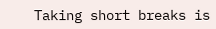Taking short breaks is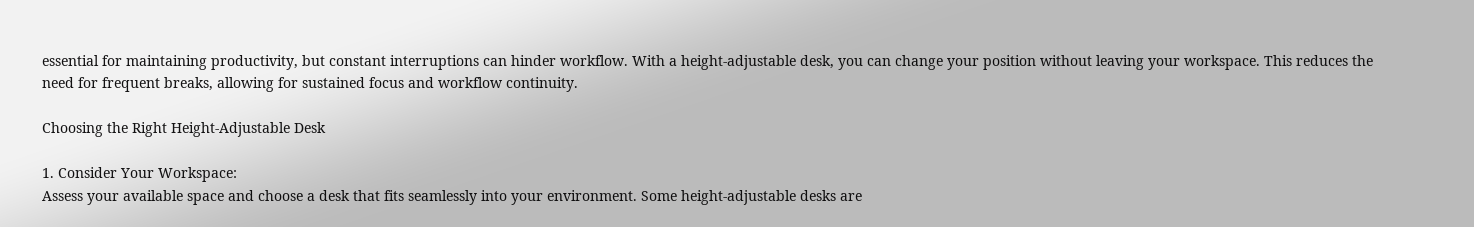essential for maintaining productivity, but constant interruptions can hinder workflow. With a height-adjustable desk, you can change your position without leaving your workspace. This reduces the need for frequent breaks, allowing for sustained focus and workflow continuity.

Choosing the Right Height-Adjustable Desk

1. Consider Your Workspace:
Assess your available space and choose a desk that fits seamlessly into your environment. Some height-adjustable desks are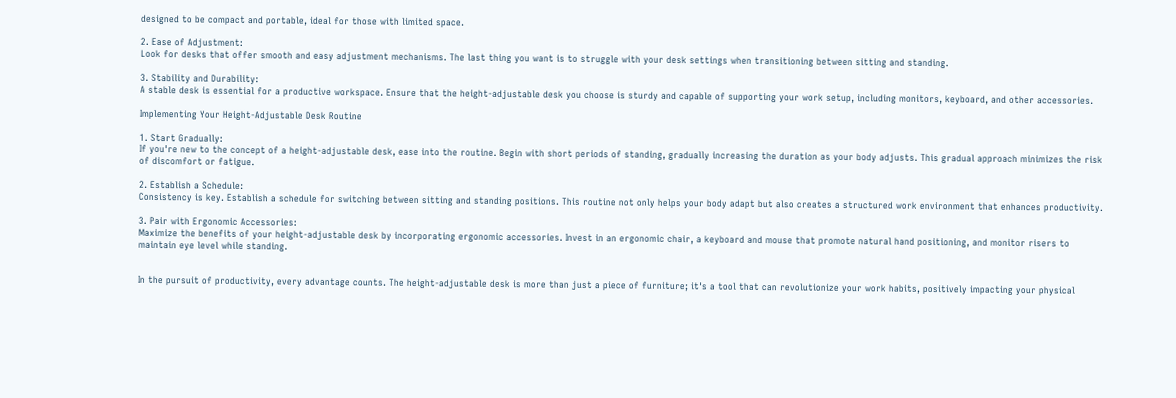designed to be compact and portable, ideal for those with limited space.

2. Ease of Adjustment:
Look for desks that offer smooth and easy adjustment mechanisms. The last thing you want is to struggle with your desk settings when transitioning between sitting and standing.

3. Stability and Durability:
A stable desk is essential for a productive workspace. Ensure that the height-adjustable desk you choose is sturdy and capable of supporting your work setup, including monitors, keyboard, and other accessories.

Implementing Your Height-Adjustable Desk Routine

1. Start Gradually:
If you're new to the concept of a height-adjustable desk, ease into the routine. Begin with short periods of standing, gradually increasing the duration as your body adjusts. This gradual approach minimizes the risk of discomfort or fatigue.

2. Establish a Schedule:
Consistency is key. Establish a schedule for switching between sitting and standing positions. This routine not only helps your body adapt but also creates a structured work environment that enhances productivity.

3. Pair with Ergonomic Accessories:
Maximize the benefits of your height-adjustable desk by incorporating ergonomic accessories. Invest in an ergonomic chair, a keyboard and mouse that promote natural hand positioning, and monitor risers to maintain eye level while standing.


In the pursuit of productivity, every advantage counts. The height-adjustable desk is more than just a piece of furniture; it's a tool that can revolutionize your work habits, positively impacting your physical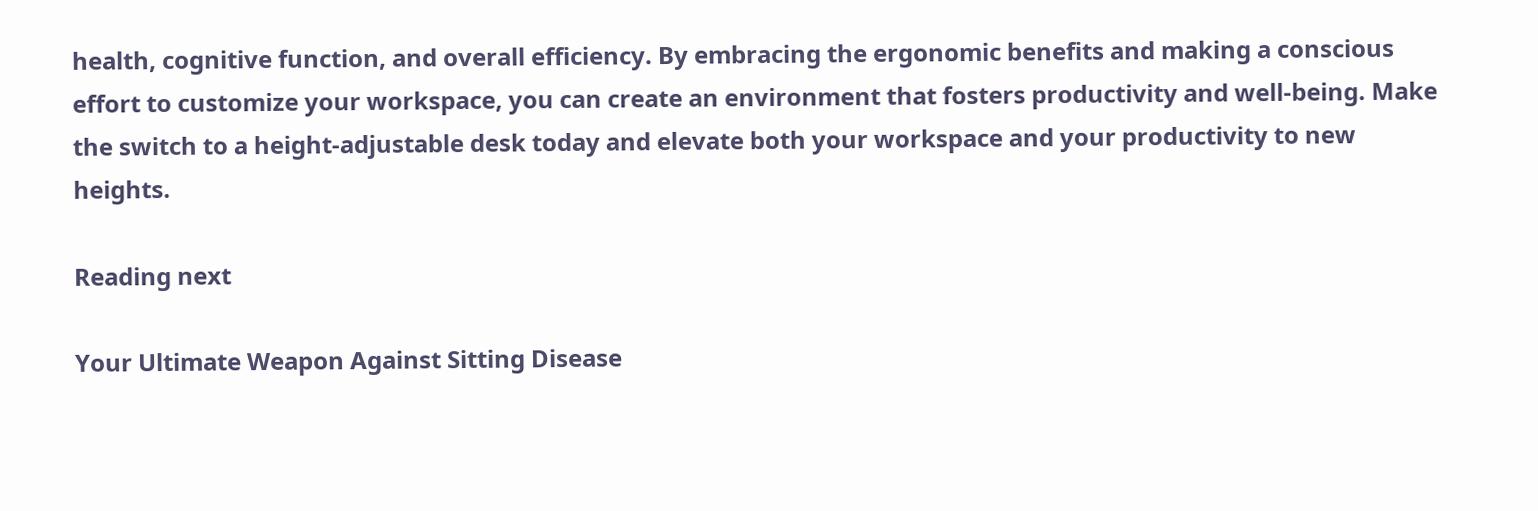health, cognitive function, and overall efficiency. By embracing the ergonomic benefits and making a conscious effort to customize your workspace, you can create an environment that fosters productivity and well-being. Make the switch to a height-adjustable desk today and elevate both your workspace and your productivity to new heights.

Reading next

Your Ultimate Weapon Against Sitting Disease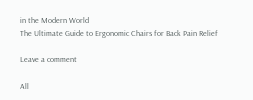in the Modern World
The Ultimate Guide to Ergonomic Chairs for Back Pain Relief

Leave a comment

All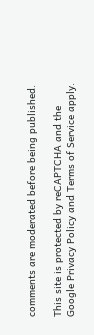comments are moderated before being published.

This site is protected by reCAPTCHA and the Google Privacy Policy and Terms of Service apply.